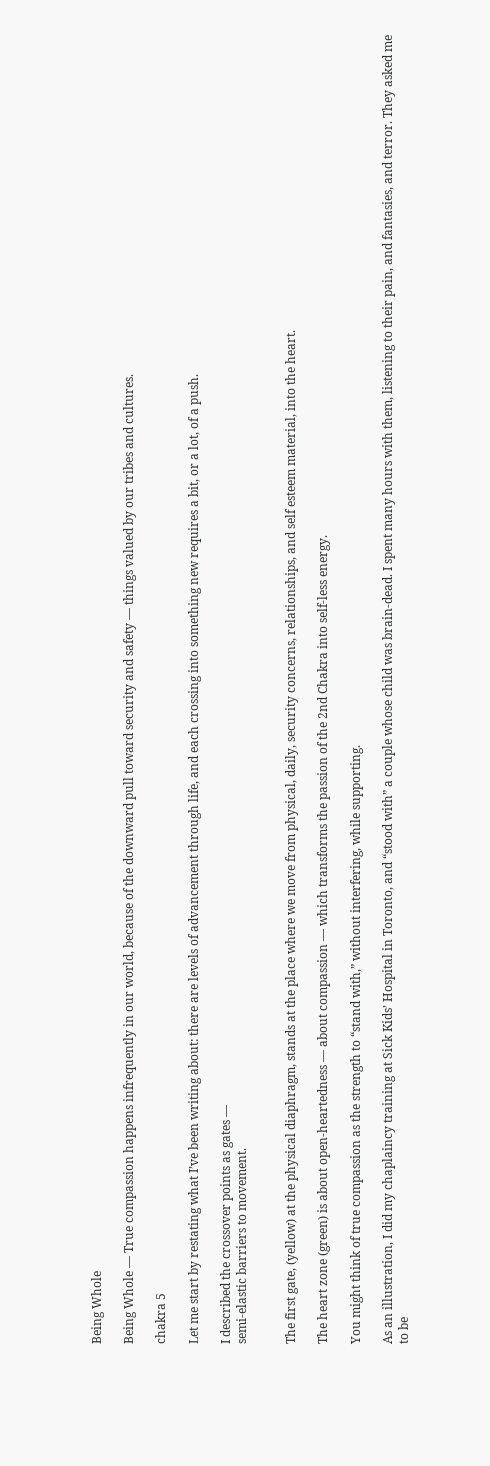Being Whole

Being Whole — True compassion happens infrequently in our world, because of the downward pull toward security and safety — things valued by our tribes and cultures.

chakra 5

Let me start by restating what I’ve been writing about: there are levels of advancement through life, and each crossing into something new requires a bit, or a lot, of a push.

I described the crossover points as gates —
semi-elastic barriers to movement.


The first gate, (yellow) at the physical diaphragm, stands at the place where we move from physical, daily, security concerns, relationships, and self esteem material, into the heart.

The heart zone (green) is about open-heartedness — about compassion — which transforms the passion of the 2nd Chakra into self-less energy.

You might think of true compassion as the strength to “stand with,” without interfering, while supporting.

As an illustration, I did my chaplaincy training at Sick Kids’ Hospital in Toronto, and “stood with” a couple whose child was brain-dead. I spent many hours with them, listening to their pain, and fantasies, and terror. They asked me to be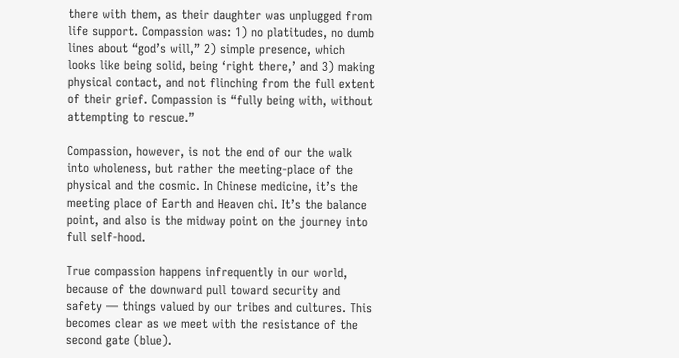there with them, as their daughter was unplugged from life support. Compassion was: 1) no platitudes, no dumb lines about “god’s will,” 2) simple presence, which looks like being solid, being ‘right there,’ and 3) making physical contact, and not flinching from the full extent of their grief. Compassion is “fully being with, without attempting to rescue.”

Compassion, however, is not the end of our the walk into wholeness, but rather the meeting-place of the physical and the cosmic. In Chinese medicine, it’s the meeting place of Earth and Heaven chi. It’s the balance point, and also is the midway point on the journey into full self-hood.

True compassion happens infrequently in our world, because of the downward pull toward security and safety — things valued by our tribes and cultures. This becomes clear as we meet with the resistance of the second gate (blue).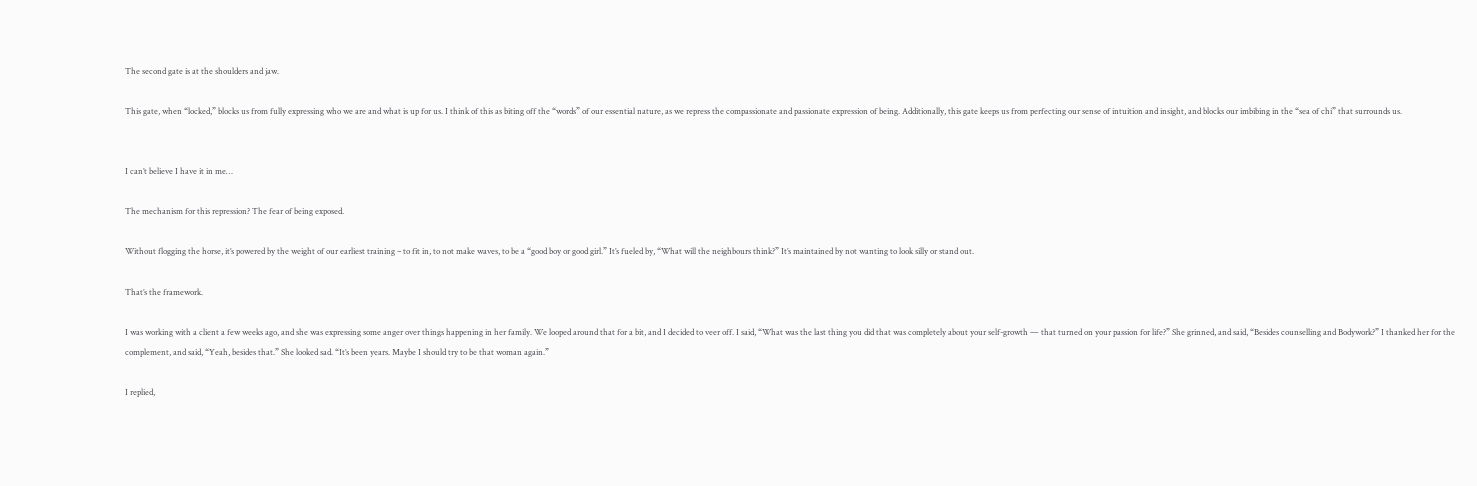The second gate is at the shoulders and jaw.

This gate, when “locked,” blocks us from fully expressing who we are and what is up for us. I think of this as biting off the “words” of our essential nature, as we repress the compassionate and passionate expression of being. Additionally, this gate keeps us from perfecting our sense of intuition and insight, and blocks our imbibing in the “sea of chi” that surrounds us.


I can’t believe I have it in me…

The mechanism for this repression? The fear of being exposed.

Without flogging the horse, it’s powered by the weight of our earliest training – to fit in, to not make waves, to be a “good boy or good girl.” It’s fueled by, “What will the neighbours think?” It’s maintained by not wanting to look silly or stand out.

That’s the framework.

I was working with a client a few weeks ago, and she was expressing some anger over things happening in her family. We looped around that for a bit, and I decided to veer off. I said, “What was the last thing you did that was completely about your self-growth — that turned on your passion for life?” She grinned, and said, “Besides counselling and Bodywork?” I thanked her for the complement, and said, “Yeah, besides that.” She looked sad. “It’s been years. Maybe I should try to be that woman again.”

I replied,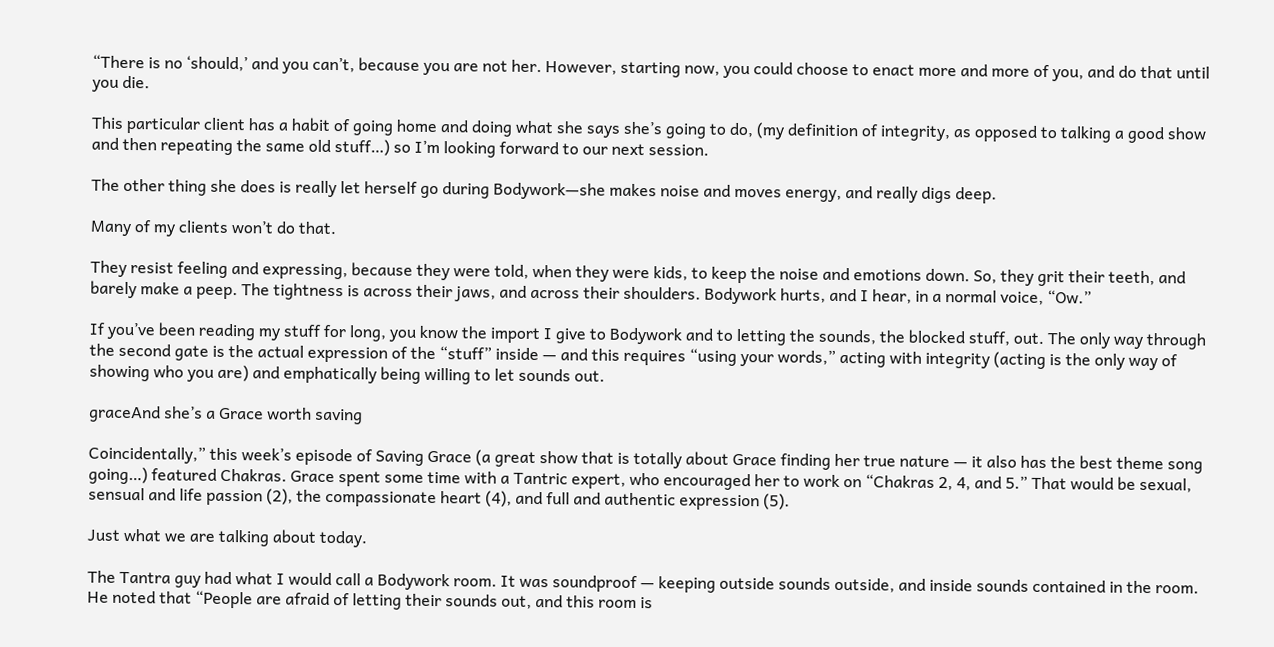“There is no ‘should,’ and you can’t, because you are not her. However, starting now, you could choose to enact more and more of you, and do that until you die.

This particular client has a habit of going home and doing what she says she’s going to do, (my definition of integrity, as opposed to talking a good show and then repeating the same old stuff…) so I’m looking forward to our next session.

The other thing she does is really let herself go during Bodywork—she makes noise and moves energy, and really digs deep.

Many of my clients won’t do that.

They resist feeling and expressing, because they were told, when they were kids, to keep the noise and emotions down. So, they grit their teeth, and barely make a peep. The tightness is across their jaws, and across their shoulders. Bodywork hurts, and I hear, in a normal voice, “Ow.”

If you’ve been reading my stuff for long, you know the import I give to Bodywork and to letting the sounds, the blocked stuff, out. The only way through the second gate is the actual expression of the “stuff” inside — and this requires “using your words,” acting with integrity (acting is the only way of showing who you are) and emphatically being willing to let sounds out.

graceAnd she’s a Grace worth saving

Coincidentally,” this week’s episode of Saving Grace (a great show that is totally about Grace finding her true nature — it also has the best theme song going…) featured Chakras. Grace spent some time with a Tantric expert, who encouraged her to work on “Chakras 2, 4, and 5.” That would be sexual, sensual and life passion (2), the compassionate heart (4), and full and authentic expression (5).

Just what we are talking about today.

The Tantra guy had what I would call a Bodywork room. It was soundproof — keeping outside sounds outside, and inside sounds contained in the room. He noted that “People are afraid of letting their sounds out, and this room is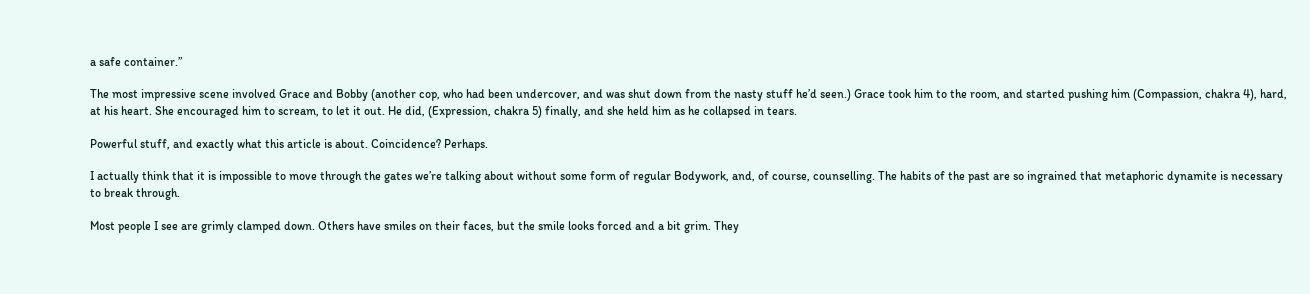a safe container.”

The most impressive scene involved Grace and Bobby (another cop, who had been undercover, and was shut down from the nasty stuff he’d seen.) Grace took him to the room, and started pushing him (Compassion, chakra 4), hard, at his heart. She encouraged him to scream, to let it out. He did, (Expression, chakra 5) finally, and she held him as he collapsed in tears.

Powerful stuff, and exactly what this article is about. Coincidence? Perhaps.

I actually think that it is impossible to move through the gates we’re talking about without some form of regular Bodywork, and, of course, counselling. The habits of the past are so ingrained that metaphoric dynamite is necessary to break through.

Most people I see are grimly clamped down. Others have smiles on their faces, but the smile looks forced and a bit grim. They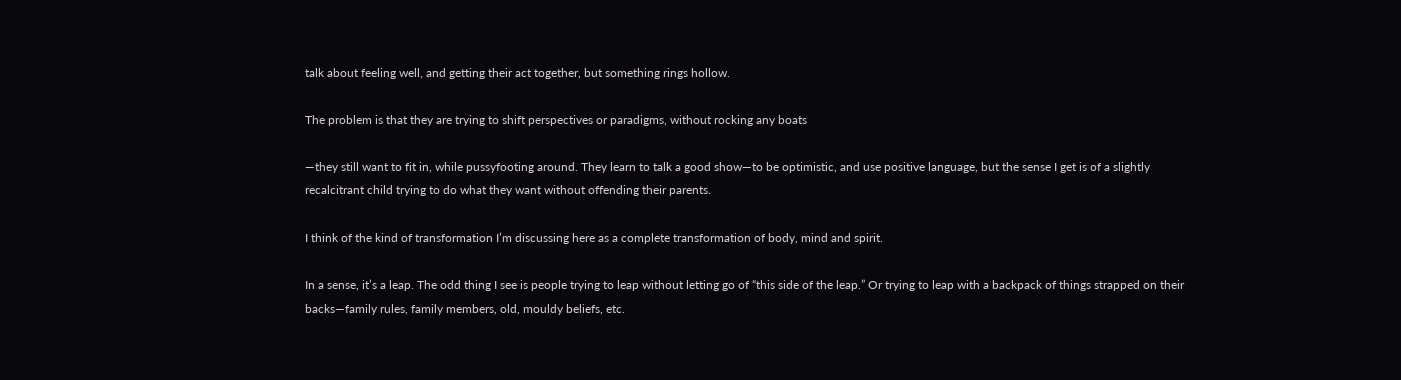talk about feeling well, and getting their act together, but something rings hollow.

The problem is that they are trying to shift perspectives or paradigms, without rocking any boats

—they still want to fit in, while pussyfooting around. They learn to talk a good show—to be optimistic, and use positive language, but the sense I get is of a slightly recalcitrant child trying to do what they want without offending their parents.

I think of the kind of transformation I’m discussing here as a complete transformation of body, mind and spirit.

In a sense, it’s a leap. The odd thing I see is people trying to leap without letting go of “this side of the leap.” Or trying to leap with a backpack of things strapped on their backs—family rules, family members, old, mouldy beliefs, etc.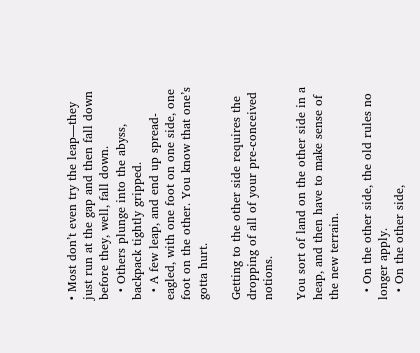• Most don’t even try the leap—they just run at the gap and then fall down before they, well, fall down.
  • Others plunge into the abyss, backpack tightly gripped.
  • A few leap, and end up spread-eagled, with one foot on one side, one foot on the other. You know that one’s gotta hurt.

Getting to the other side requires the dropping of all of your pre-conceived notions.

You sort of land on the other side in a heap, and then have to make sense of the new terrain.

  • On the other side, the old rules no longer apply.
  • On the other side,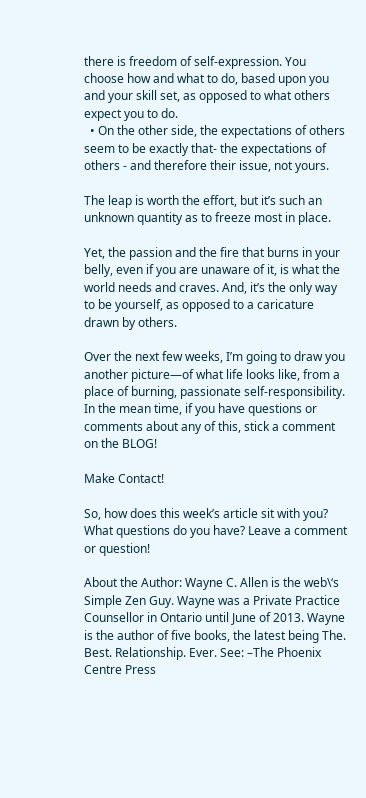there is freedom of self-expression. You choose how and what to do, based upon you and your skill set, as opposed to what others expect you to do.
  • On the other side, the expectations of others seem to be exactly that- the expectations of others - and therefore their issue, not yours.

The leap is worth the effort, but it’s such an unknown quantity as to freeze most in place.

Yet, the passion and the fire that burns in your belly, even if you are unaware of it, is what the world needs and craves. And, it’s the only way to be yourself, as opposed to a caricature drawn by others.

Over the next few weeks, I’m going to draw you another picture—of what life looks like, from a place of burning, passionate self-responsibility. In the mean time, if you have questions or comments about any of this, stick a comment on the BLOG!

Make Contact!

So, how does this week’s article sit with you? What questions do you have? Leave a comment or question!

About the Author: Wayne C. Allen is the web\‘s Simple Zen Guy. Wayne was a Private Practice Counsellor in Ontario until June of 2013. Wayne is the author of five books, the latest being The. Best. Relationship. Ever. See: –The Phoenix Centre Press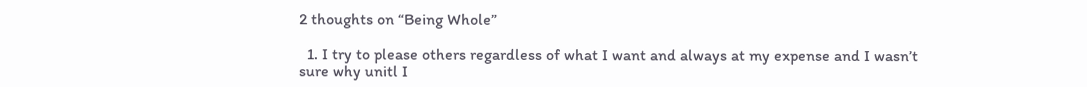2 thoughts on “Being Whole”

  1. I try to please others regardless of what I want and always at my expense and I wasn’t sure why unitl I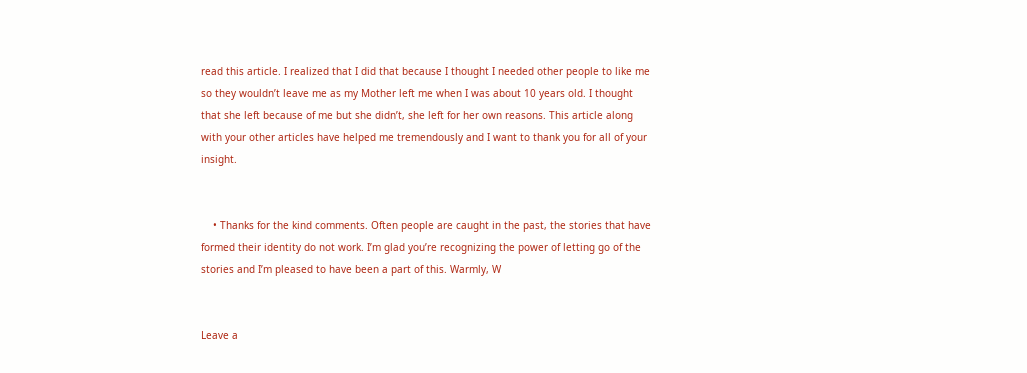read this article. I realized that I did that because I thought I needed other people to like me so they wouldn’t leave me as my Mother left me when I was about 10 years old. I thought that she left because of me but she didn’t, she left for her own reasons. This article along with your other articles have helped me tremendously and I want to thank you for all of your insight.


    • Thanks for the kind comments. Often people are caught in the past, the stories that have formed their identity do not work. I’m glad you’re recognizing the power of letting go of the stories and I’m pleased to have been a part of this. Warmly, W


Leave a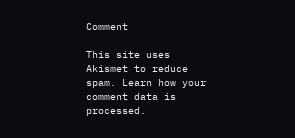Comment

This site uses Akismet to reduce spam. Learn how your comment data is processed.